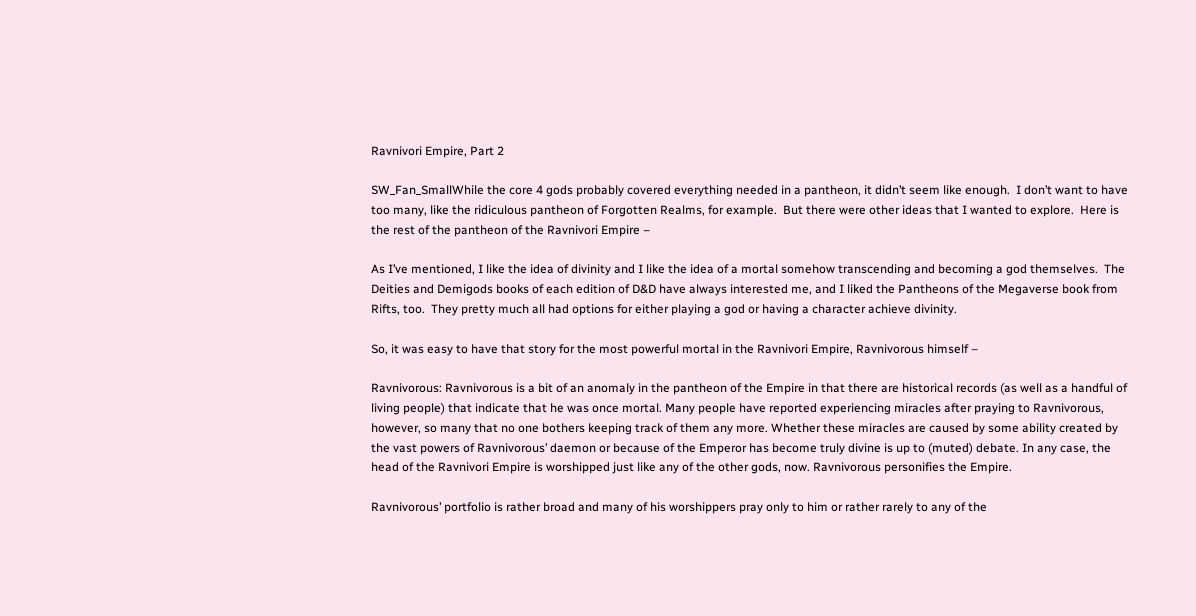Ravnivori Empire, Part 2

SW_Fan_SmallWhile the core 4 gods probably covered everything needed in a pantheon, it didn’t seem like enough.  I don’t want to have too many, like the ridiculous pantheon of Forgotten Realms, for example.  But there were other ideas that I wanted to explore.  Here is the rest of the pantheon of the Ravnivori Empire –

As I’ve mentioned, I like the idea of divinity and I like the idea of a mortal somehow transcending and becoming a god themselves.  The Deities and Demigods books of each edition of D&D have always interested me, and I liked the Pantheons of the Megaverse book from Rifts, too.  They pretty much all had options for either playing a god or having a character achieve divinity.

So, it was easy to have that story for the most powerful mortal in the Ravnivori Empire, Ravnivorous himself –

Ravnivorous: Ravnivorous is a bit of an anomaly in the pantheon of the Empire in that there are historical records (as well as a handful of living people) that indicate that he was once mortal. Many people have reported experiencing miracles after praying to Ravnivorous, however, so many that no one bothers keeping track of them any more. Whether these miracles are caused by some ability created by the vast powers of Ravnivorous’ daemon or because of the Emperor has become truly divine is up to (muted) debate. In any case, the head of the Ravnivori Empire is worshipped just like any of the other gods, now. Ravnivorous personifies the Empire.

Ravnivorous’ portfolio is rather broad and many of his worshippers pray only to him or rather rarely to any of the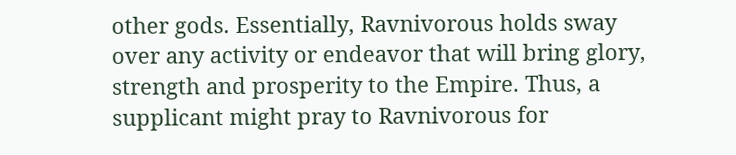other gods. Essentially, Ravnivorous holds sway over any activity or endeavor that will bring glory, strength and prosperity to the Empire. Thus, a supplicant might pray to Ravnivorous for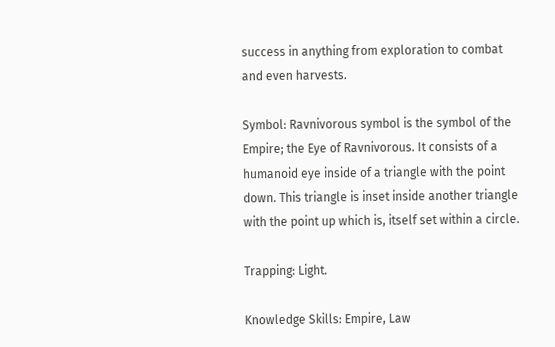success in anything from exploration to combat and even harvests.

Symbol: Ravnivorous symbol is the symbol of the Empire; the Eye of Ravnivorous. It consists of a humanoid eye inside of a triangle with the point down. This triangle is inset inside another triangle with the point up which is, itself set within a circle.

Trapping: Light.

Knowledge Skills: Empire, Law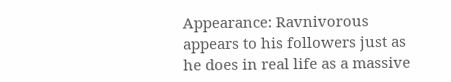Appearance: Ravnivorous appears to his followers just as he does in real life as a massive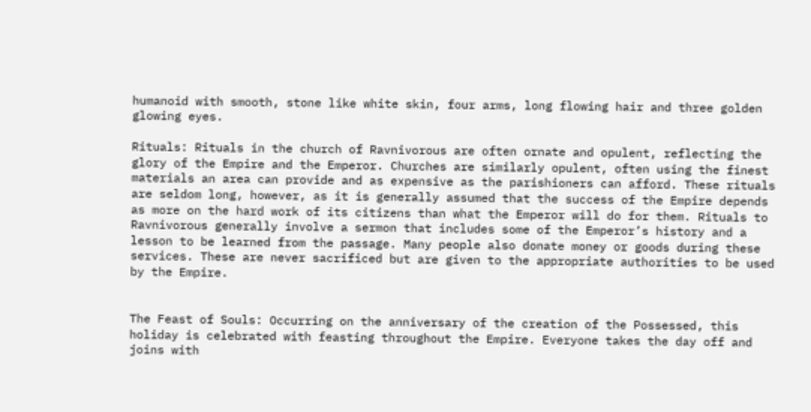humanoid with smooth, stone like white skin, four arms, long flowing hair and three golden glowing eyes.

Rituals: Rituals in the church of Ravnivorous are often ornate and opulent, reflecting the glory of the Empire and the Emperor. Churches are similarly opulent, often using the finest materials an area can provide and as expensive as the parishioners can afford. These rituals are seldom long, however, as it is generally assumed that the success of the Empire depends as more on the hard work of its citizens than what the Emperor will do for them. Rituals to Ravnivorous generally involve a sermon that includes some of the Emperor’s history and a lesson to be learned from the passage. Many people also donate money or goods during these services. These are never sacrificed but are given to the appropriate authorities to be used by the Empire.


The Feast of Souls: Occurring on the anniversary of the creation of the Possessed, this holiday is celebrated with feasting throughout the Empire. Everyone takes the day off and joins with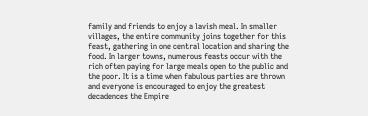family and friends to enjoy a lavish meal. In smaller villages, the entire community joins together for this feast, gathering in one central location and sharing the food. In larger towns, numerous feasts occur with the rich often paying for large meals open to the public and the poor. It is a time when fabulous parties are thrown and everyone is encouraged to enjoy the greatest decadences the Empire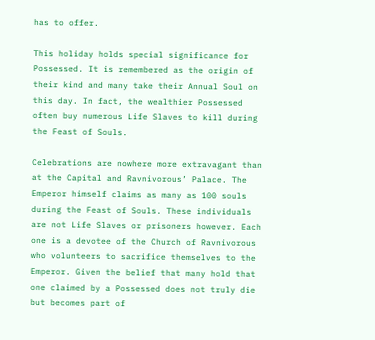has to offer.

This holiday holds special significance for Possessed. It is remembered as the origin of their kind and many take their Annual Soul on this day. In fact, the wealthier Possessed often buy numerous Life Slaves to kill during the Feast of Souls.

Celebrations are nowhere more extravagant than at the Capital and Ravnivorous’ Palace. The Emperor himself claims as many as 100 souls during the Feast of Souls. These individuals are not Life Slaves or prisoners however. Each one is a devotee of the Church of Ravnivorous who volunteers to sacrifice themselves to the Emperor. Given the belief that many hold that one claimed by a Possessed does not truly die but becomes part of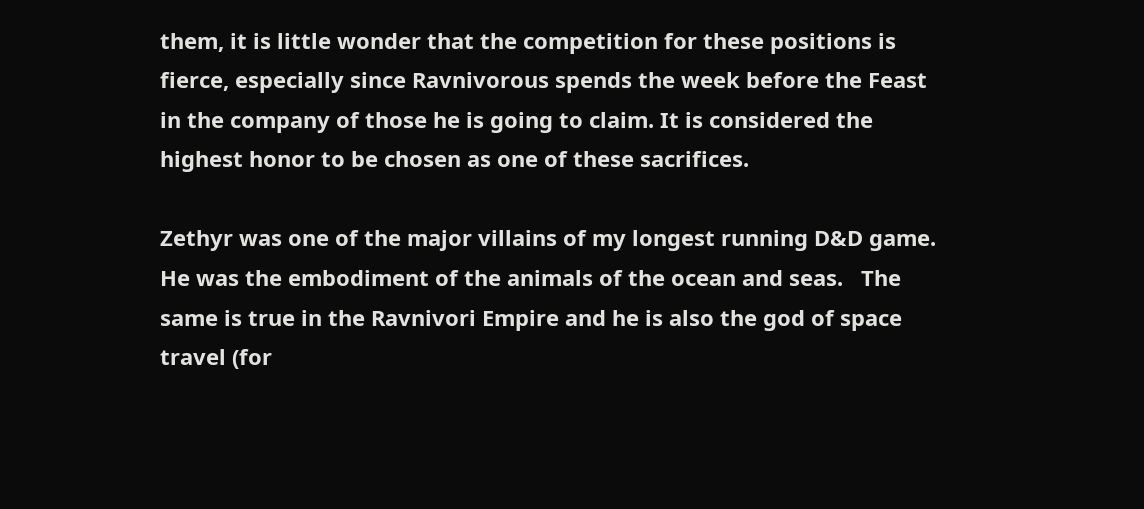them, it is little wonder that the competition for these positions is fierce, especially since Ravnivorous spends the week before the Feast in the company of those he is going to claim. It is considered the highest honor to be chosen as one of these sacrifices.

Zethyr was one of the major villains of my longest running D&D game.  He was the embodiment of the animals of the ocean and seas.   The same is true in the Ravnivori Empire and he is also the god of space travel (for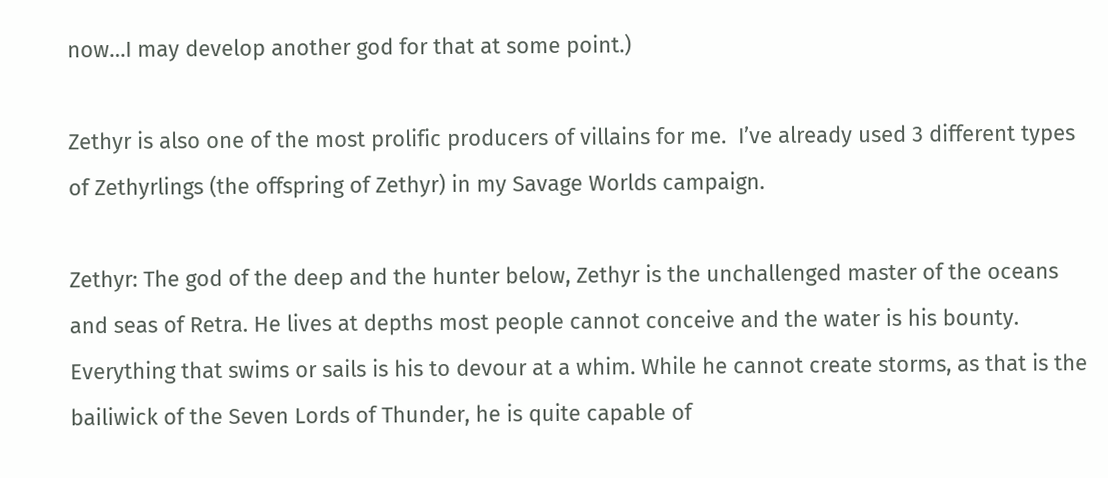now…I may develop another god for that at some point.)

Zethyr is also one of the most prolific producers of villains for me.  I’ve already used 3 different types of Zethyrlings (the offspring of Zethyr) in my Savage Worlds campaign.

Zethyr: The god of the deep and the hunter below, Zethyr is the unchallenged master of the oceans and seas of Retra. He lives at depths most people cannot conceive and the water is his bounty. Everything that swims or sails is his to devour at a whim. While he cannot create storms, as that is the bailiwick of the Seven Lords of Thunder, he is quite capable of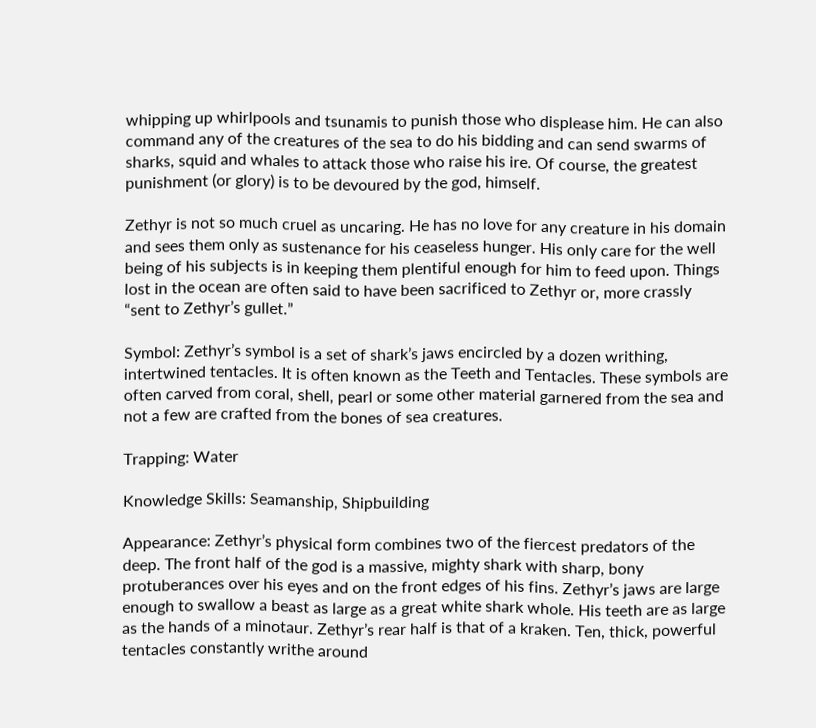whipping up whirlpools and tsunamis to punish those who displease him. He can also command any of the creatures of the sea to do his bidding and can send swarms of sharks, squid and whales to attack those who raise his ire. Of course, the greatest punishment (or glory) is to be devoured by the god, himself.

Zethyr is not so much cruel as uncaring. He has no love for any creature in his domain and sees them only as sustenance for his ceaseless hunger. His only care for the well being of his subjects is in keeping them plentiful enough for him to feed upon. Things lost in the ocean are often said to have been sacrificed to Zethyr or, more crassly “sent to Zethyr’s gullet.”

Symbol: Zethyr’s symbol is a set of shark’s jaws encircled by a dozen writhing, intertwined tentacles. It is often known as the Teeth and Tentacles. These symbols are often carved from coral, shell, pearl or some other material garnered from the sea and not a few are crafted from the bones of sea creatures.

Trapping: Water

Knowledge Skills: Seamanship, Shipbuilding

Appearance: Zethyr’s physical form combines two of the fiercest predators of the deep. The front half of the god is a massive, mighty shark with sharp, bony protuberances over his eyes and on the front edges of his fins. Zethyr’s jaws are large enough to swallow a beast as large as a great white shark whole. His teeth are as large as the hands of a minotaur. Zethyr’s rear half is that of a kraken. Ten, thick, powerful tentacles constantly writhe around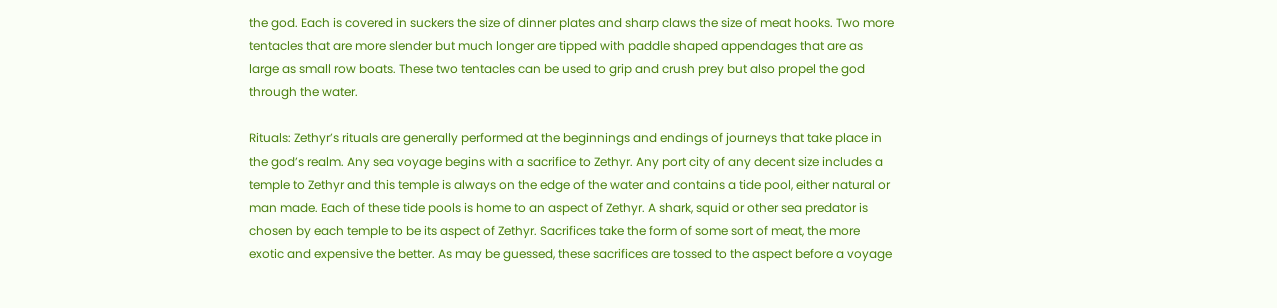the god. Each is covered in suckers the size of dinner plates and sharp claws the size of meat hooks. Two more tentacles that are more slender but much longer are tipped with paddle shaped appendages that are as large as small row boats. These two tentacles can be used to grip and crush prey but also propel the god through the water.

Rituals: Zethyr’s rituals are generally performed at the beginnings and endings of journeys that take place in the god’s realm. Any sea voyage begins with a sacrifice to Zethyr. Any port city of any decent size includes a temple to Zethyr and this temple is always on the edge of the water and contains a tide pool, either natural or man made. Each of these tide pools is home to an aspect of Zethyr. A shark, squid or other sea predator is chosen by each temple to be its aspect of Zethyr. Sacrifices take the form of some sort of meat, the more exotic and expensive the better. As may be guessed, these sacrifices are tossed to the aspect before a voyage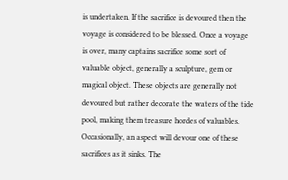is undertaken. If the sacrifice is devoured then the voyage is considered to be blessed. Once a voyage is over, many captains sacrifice some sort of valuable object, generally a sculpture, gem or magical object. These objects are generally not devoured but rather decorate the waters of the tide pool, making them treasure hordes of valuables. Occasionally, an aspect will devour one of these sacrifices as it sinks. The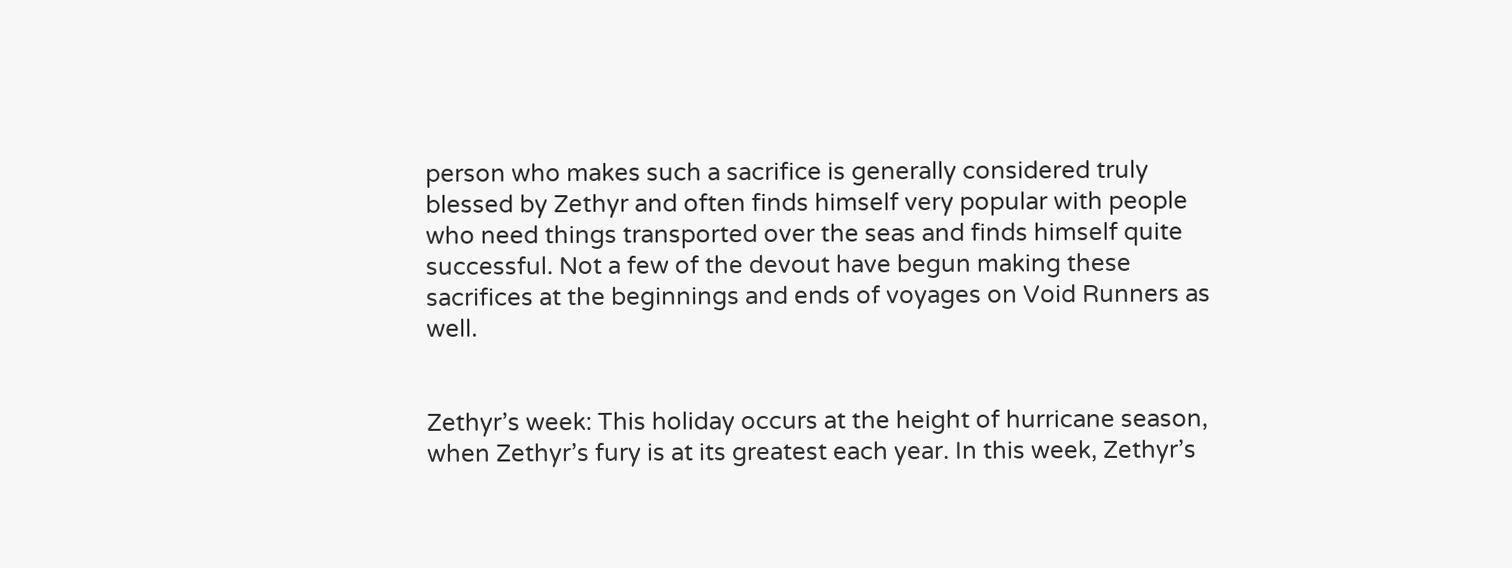person who makes such a sacrifice is generally considered truly blessed by Zethyr and often finds himself very popular with people who need things transported over the seas and finds himself quite successful. Not a few of the devout have begun making these sacrifices at the beginnings and ends of voyages on Void Runners as well.


Zethyr’s week: This holiday occurs at the height of hurricane season, when Zethyr’s fury is at its greatest each year. In this week, Zethyr’s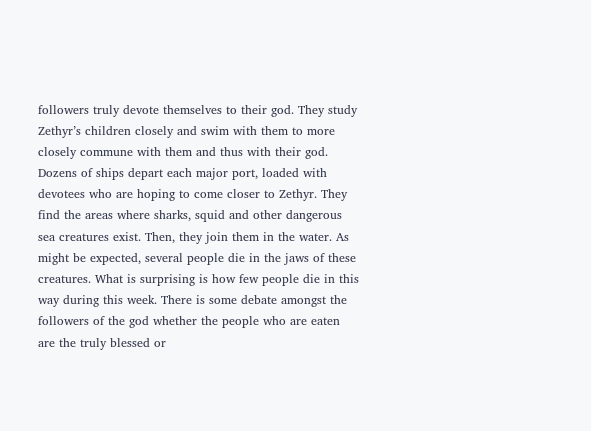followers truly devote themselves to their god. They study Zethyr’s children closely and swim with them to more closely commune with them and thus with their god. Dozens of ships depart each major port, loaded with devotees who are hoping to come closer to Zethyr. They find the areas where sharks, squid and other dangerous sea creatures exist. Then, they join them in the water. As might be expected, several people die in the jaws of these creatures. What is surprising is how few people die in this way during this week. There is some debate amongst the followers of the god whether the people who are eaten are the truly blessed or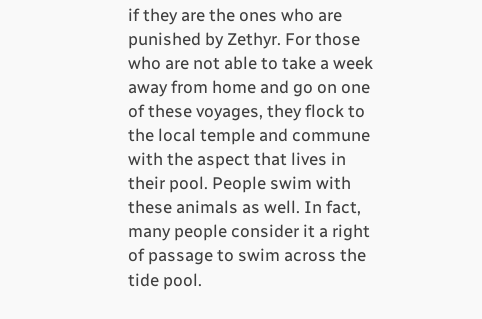if they are the ones who are punished by Zethyr. For those who are not able to take a week away from home and go on one of these voyages, they flock to the local temple and commune with the aspect that lives in their pool. People swim with these animals as well. In fact, many people consider it a right of passage to swim across the tide pool.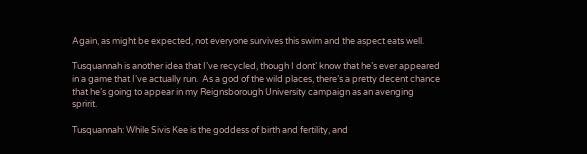Again, as might be expected, not everyone survives this swim and the aspect eats well.

Tusquannah is another idea that I’ve recycled, though I dont’ know that he’s ever appeared in a game that I’ve actually run.  As a god of the wild places, there’s a pretty decent chance that he’s going to appear in my Reignsborough University campaign as an avenging spririt.

Tusquannah: While Sivis Kee is the goddess of birth and fertility, and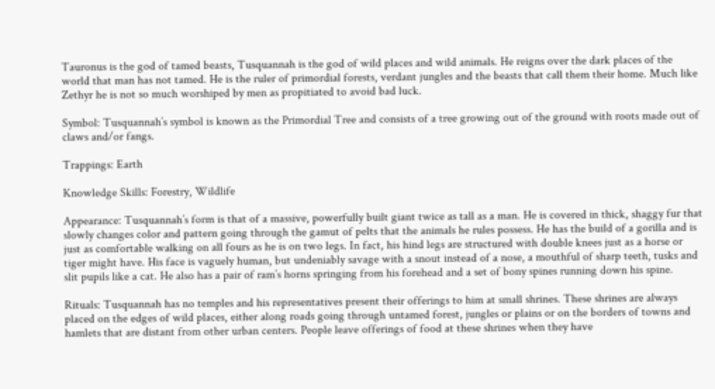Tauronus is the god of tamed beasts, Tusquannah is the god of wild places and wild animals. He reigns over the dark places of the world that man has not tamed. He is the ruler of primordial forests, verdant jungles and the beasts that call them their home. Much like Zethyr he is not so much worshiped by men as propitiated to avoid bad luck.

Symbol: Tusquannah’s symbol is known as the Primordial Tree and consists of a tree growing out of the ground with roots made out of claws and/or fangs.

Trappings: Earth

Knowledge Skills: Forestry, Wildlife

Appearance: Tusquannah’s form is that of a massive, powerfully built giant twice as tall as a man. He is covered in thick, shaggy fur that slowly changes color and pattern going through the gamut of pelts that the animals he rules possess. He has the build of a gorilla and is just as comfortable walking on all fours as he is on two legs. In fact, his hind legs are structured with double knees just as a horse or tiger might have. His face is vaguely human, but undeniably savage with a snout instead of a nose, a mouthful of sharp teeth, tusks and slit pupils like a cat. He also has a pair of ram’s horns springing from his forehead and a set of bony spines running down his spine.

Rituals: Tusquannah has no temples and his representatives present their offerings to him at small shrines. These shrines are always placed on the edges of wild places, either along roads going through untamed forest, jungles or plains or on the borders of towns and hamlets that are distant from other urban centers. People leave offerings of food at these shrines when they have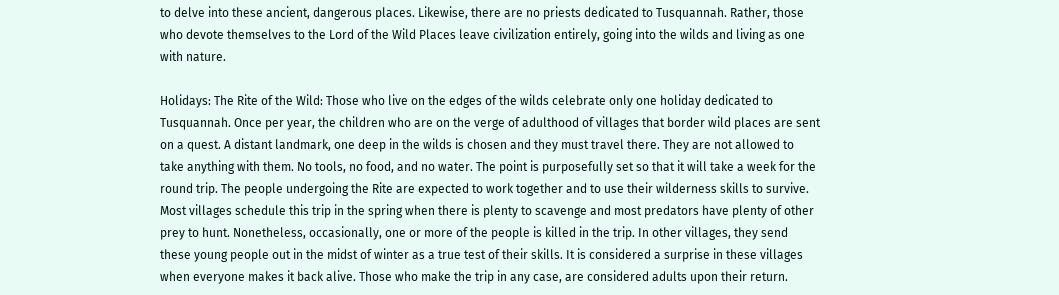to delve into these ancient, dangerous places. Likewise, there are no priests dedicated to Tusquannah. Rather, those who devote themselves to the Lord of the Wild Places leave civilization entirely, going into the wilds and living as one with nature.

Holidays: The Rite of the Wild: Those who live on the edges of the wilds celebrate only one holiday dedicated to Tusquannah. Once per year, the children who are on the verge of adulthood of villages that border wild places are sent on a quest. A distant landmark, one deep in the wilds is chosen and they must travel there. They are not allowed to take anything with them. No tools, no food, and no water. The point is purposefully set so that it will take a week for the round trip. The people undergoing the Rite are expected to work together and to use their wilderness skills to survive. Most villages schedule this trip in the spring when there is plenty to scavenge and most predators have plenty of other prey to hunt. Nonetheless, occasionally, one or more of the people is killed in the trip. In other villages, they send these young people out in the midst of winter as a true test of their skills. It is considered a surprise in these villages when everyone makes it back alive. Those who make the trip in any case, are considered adults upon their return.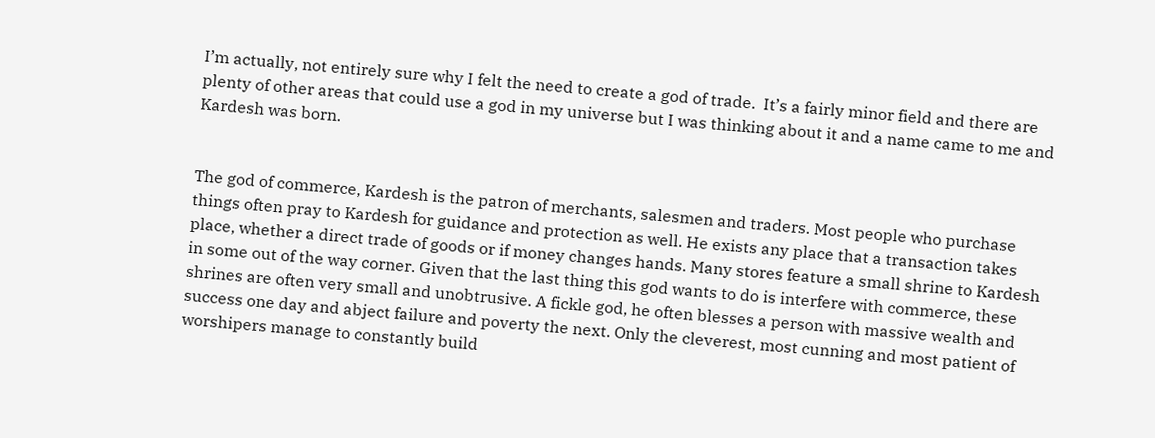I’m actually, not entirely sure why I felt the need to create a god of trade.  It’s a fairly minor field and there are plenty of other areas that could use a god in my universe but I was thinking about it and a name came to me and Kardesh was born.


The god of commerce, Kardesh is the patron of merchants, salesmen and traders. Most people who purchase things often pray to Kardesh for guidance and protection as well. He exists any place that a transaction takes place, whether a direct trade of goods or if money changes hands. Many stores feature a small shrine to Kardesh in some out of the way corner. Given that the last thing this god wants to do is interfere with commerce, these shrines are often very small and unobtrusive. A fickle god, he often blesses a person with massive wealth and success one day and abject failure and poverty the next. Only the cleverest, most cunning and most patient of worshipers manage to constantly build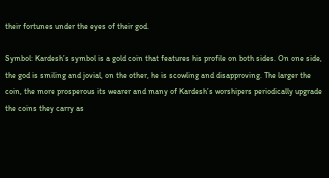their fortunes under the eyes of their god.

Symbol: Kardesh’s symbol is a gold coin that features his profile on both sides. On one side, the god is smiling and jovial, on the other, he is scowling and disapproving. The larger the coin, the more prosperous its wearer and many of Kardesh’s worshipers periodically upgrade the coins they carry as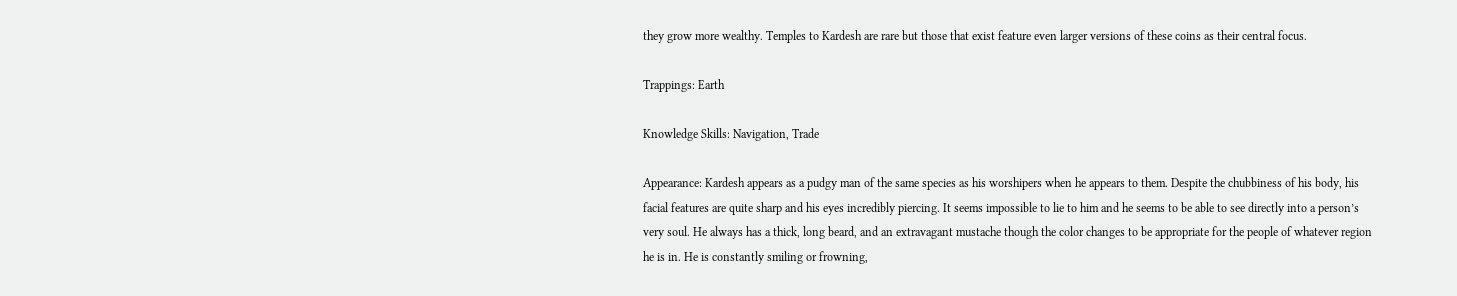they grow more wealthy. Temples to Kardesh are rare but those that exist feature even larger versions of these coins as their central focus.

Trappings: Earth

Knowledge Skills: Navigation, Trade

Appearance: Kardesh appears as a pudgy man of the same species as his worshipers when he appears to them. Despite the chubbiness of his body, his facial features are quite sharp and his eyes incredibly piercing. It seems impossible to lie to him and he seems to be able to see directly into a person’s very soul. He always has a thick, long beard, and an extravagant mustache though the color changes to be appropriate for the people of whatever region he is in. He is constantly smiling or frowning,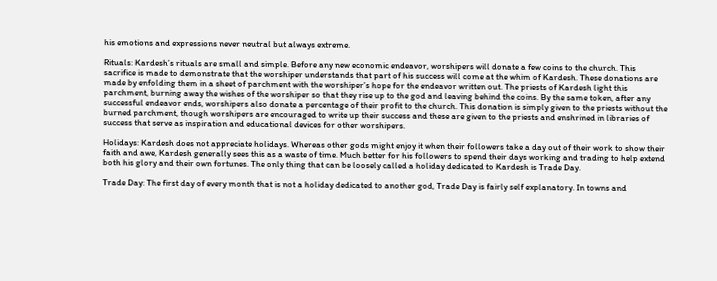his emotions and expressions never neutral but always extreme.

Rituals: Kardesh’s rituals are small and simple. Before any new economic endeavor, worshipers will donate a few coins to the church. This sacrifice is made to demonstrate that the worshiper understands that part of his success will come at the whim of Kardesh. These donations are made by enfolding them in a sheet of parchment with the worshiper’s hope for the endeavor written out. The priests of Kardesh light this parchment, burning away the wishes of the worshiper so that they rise up to the god and leaving behind the coins. By the same token, after any successful endeavor ends, worshipers also donate a percentage of their profit to the church. This donation is simply given to the priests without the burned parchment, though worshipers are encouraged to write up their success and these are given to the priests and enshrined in libraries of success that serve as inspiration and educational devices for other worshipers.

Holidays: Kardesh does not appreciate holidays. Whereas other gods might enjoy it when their followers take a day out of their work to show their faith and awe, Kardesh generally sees this as a waste of time. Much better for his followers to spend their days working and trading to help extend both his glory and their own fortunes. The only thing that can be loosely called a holiday dedicated to Kardesh is Trade Day.

Trade Day: The first day of every month that is not a holiday dedicated to another god, Trade Day is fairly self explanatory. In towns and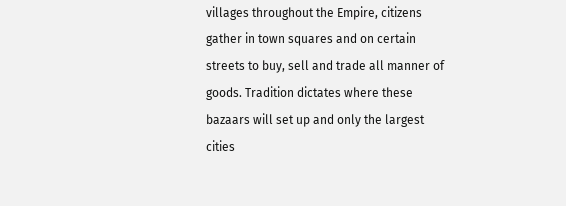villages throughout the Empire, citizens gather in town squares and on certain streets to buy, sell and trade all manner of goods. Tradition dictates where these bazaars will set up and only the largest cities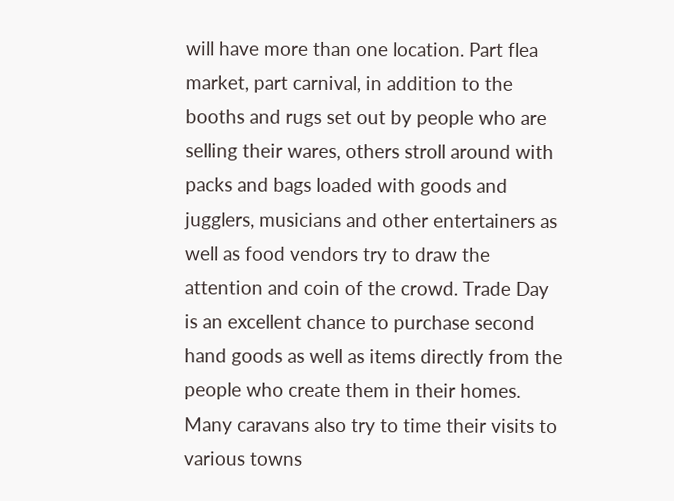will have more than one location. Part flea market, part carnival, in addition to the booths and rugs set out by people who are selling their wares, others stroll around with packs and bags loaded with goods and jugglers, musicians and other entertainers as well as food vendors try to draw the attention and coin of the crowd. Trade Day is an excellent chance to purchase second hand goods as well as items directly from the people who create them in their homes. Many caravans also try to time their visits to various towns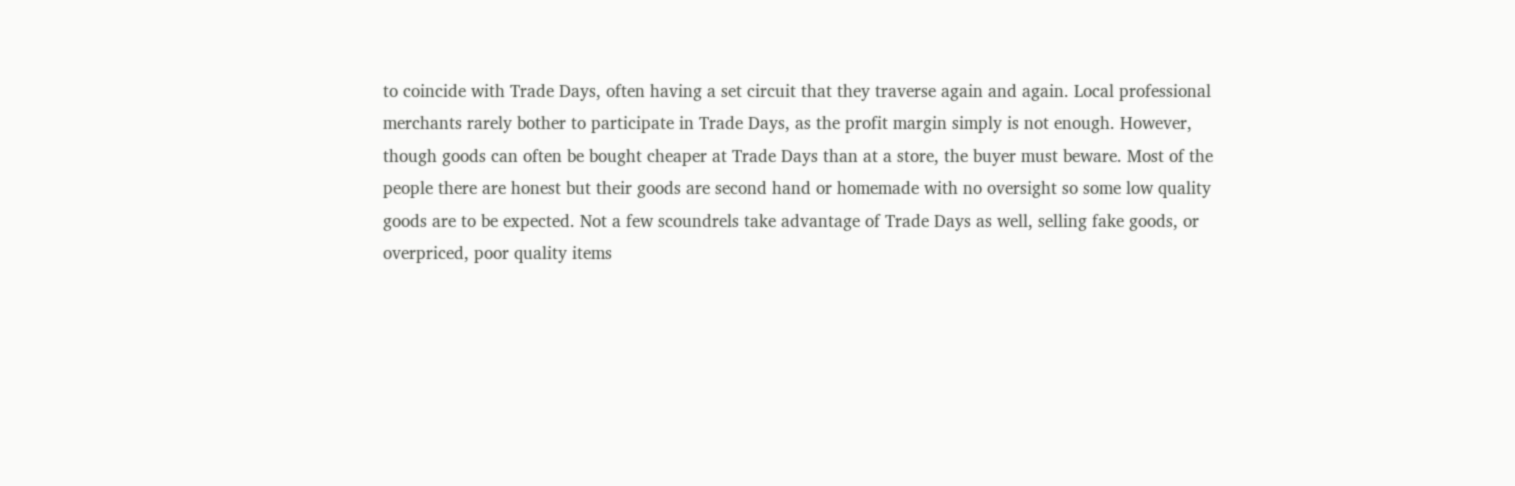to coincide with Trade Days, often having a set circuit that they traverse again and again. Local professional merchants rarely bother to participate in Trade Days, as the profit margin simply is not enough. However, though goods can often be bought cheaper at Trade Days than at a store, the buyer must beware. Most of the people there are honest but their goods are second hand or homemade with no oversight so some low quality goods are to be expected. Not a few scoundrels take advantage of Trade Days as well, selling fake goods, or overpriced, poor quality items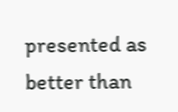presented as better than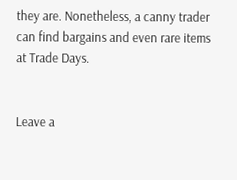they are. Nonetheless, a canny trader can find bargains and even rare items at Trade Days.


Leave a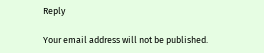Reply

Your email address will not be published.